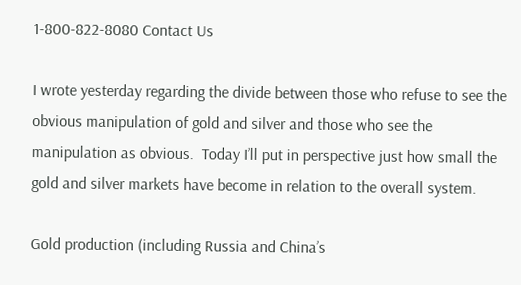1-800-822-8080 Contact Us

I wrote yesterday regarding the divide between those who refuse to see the obvious manipulation of gold and silver and those who see the manipulation as obvious.  Today I’ll put in perspective just how small the gold and silver markets have become in relation to the overall system.

Gold production (including Russia and China’s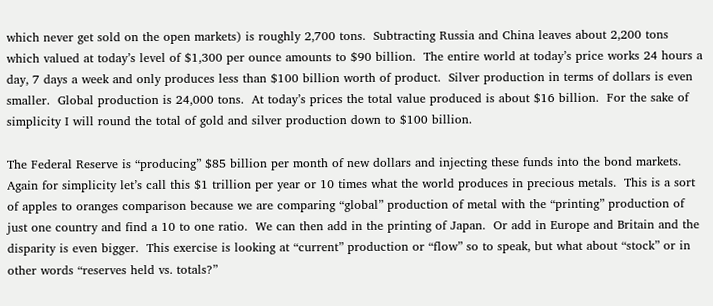which never get sold on the open markets) is roughly 2,700 tons.  Subtracting Russia and China leaves about 2,200 tons which valued at today’s level of $1,300 per ounce amounts to $90 billion.  The entire world at today’s price works 24 hours a day, 7 days a week and only produces less than $100 billion worth of product.  Silver production in terms of dollars is even smaller.  Global production is 24,000 tons.  At today’s prices the total value produced is about $16 billion.  For the sake of simplicity I will round the total of gold and silver production down to $100 billion.

The Federal Reserve is “producing” $85 billion per month of new dollars and injecting these funds into the bond markets.  Again for simplicity let’s call this $1 trillion per year or 10 times what the world produces in precious metals.  This is a sort of apples to oranges comparison because we are comparing “global” production of metal with the “printing” production of just one country and find a 10 to one ratio.  We can then add in the printing of Japan.  Or add in Europe and Britain and the disparity is even bigger.  This exercise is looking at “current” production or “flow” so to speak, but what about “stock” or in other words “reserves held vs. totals?”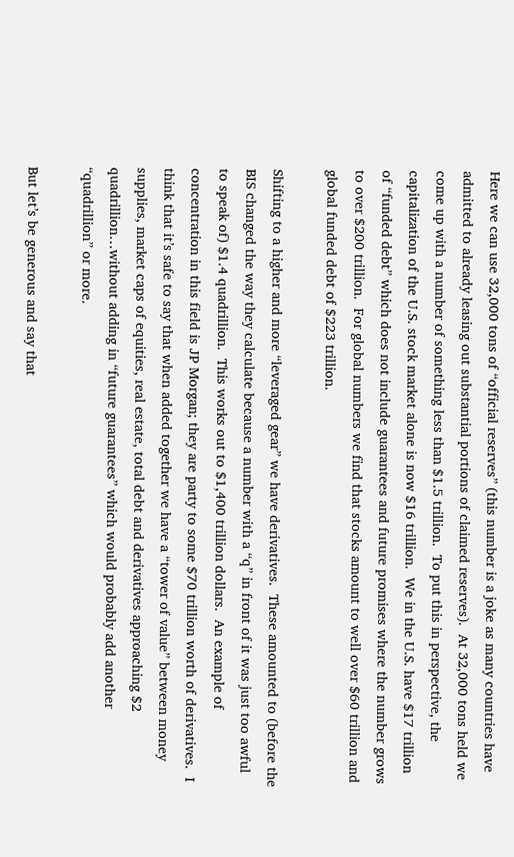Here we can use 32,000 tons of “official reserves” (this number is a joke as many countries have admitted to already leasing out substantial portions of claimed reserves).  At 32,000 tons held we come up with a number of something less than $1.5 trillion.  To put this in perspective, the capitalization of the U.S. stock market alone is now $16 trillion.  We in the U.S. have $17 trillion of “funded debt” which does not include guarantees and future promises where the number grows to over $200 trillion.  For global numbers we find that stocks amount to well over $60 trillion and global funded debt of $223 trillion.

Shifting to a higher and more “leveraged gear” we have derivatives.  These amounted to (before the BIS changed the way they calculate because a number with a “q” in front of it was just too awful to speak of) $1.4 quadrillion.  This works out to $1,400 trillion dollars.  An example of concentration in this field is JP Morgan; they are party to some $70 trillion worth of derivatives.  I think that it’s safe to say that when added together we have a “tower of value” between money supplies, market caps of equities, real estate, total debt and derivatives approaching $2 quadrillion…without adding in “future guarantees” which would probably add another “quadrillion” or more.

But let’s be generous and say that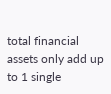total financial assets only add up to 1 single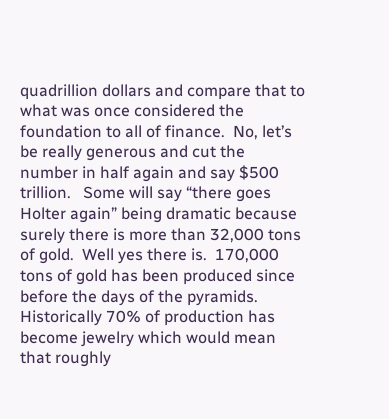quadrillion dollars and compare that to what was once considered the foundation to all of finance.  No, let’s be really generous and cut the number in half again and say $500 trillion.   Some will say “there goes Holter again” being dramatic because surely there is more than 32,000 tons of gold.  Well yes there is.  170,000 tons of gold has been produced since before the days of the pyramids.  Historically 70% of production has become jewelry which would mean that roughly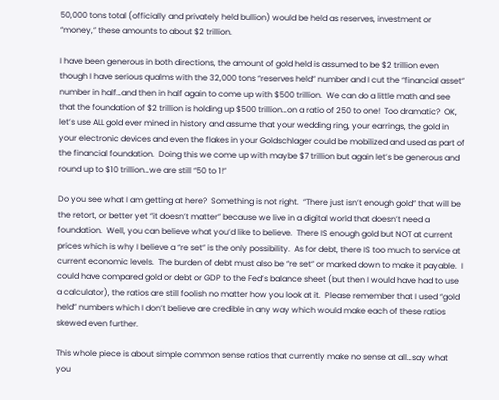50,000 tons total (officially and privately held bullion) would be held as reserves, investment or “money,” these amounts to about $2 trillion.

I have been generous in both directions, the amount of gold held is assumed to be $2 trillion even though I have serious qualms with the 32,000 tons “reserves held” number and I cut the “financial asset” number in half…and then in half again to come up with $500 trillion.  We can do a little math and see that the foundation of $2 trillion is holding up $500 trillion…on a ratio of 250 to one!  Too dramatic?  OK, let’s use ALL gold ever mined in history and assume that your wedding ring, your earrings, the gold in your electronic devices and even the flakes in your Goldschlager could be mobilized and used as part of the financial foundation.  Doing this we come up with maybe $7 trillion but again let’s be generous and round up to $10 trillion…we are still “50 to 1!”

Do you see what I am getting at here?  Something is not right.  “There just isn’t enough gold” that will be the retort, or better yet “it doesn’t matter” because we live in a digital world that doesn’t need a foundation.  Well, you can believe what you’d like to believe.  There IS enough gold but NOT at current prices which is why I believe a “re set” is the only possibility.  As for debt, there IS too much to service at current economic levels.  The burden of debt must also be “re set” or marked down to make it payable.  I could have compared gold or debt or GDP to the Fed’s balance sheet (but then I would have had to use a calculator), the ratios are still foolish no matter how you look at it.  Please remember that I used “gold held” numbers which I don’t believe are credible in any way which would make each of these ratios skewed even further.

This whole piece is about simple common sense ratios that currently make no sense at all…say what you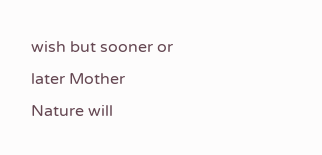wish but sooner or later Mother Nature will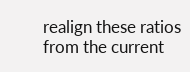realign these ratios from the current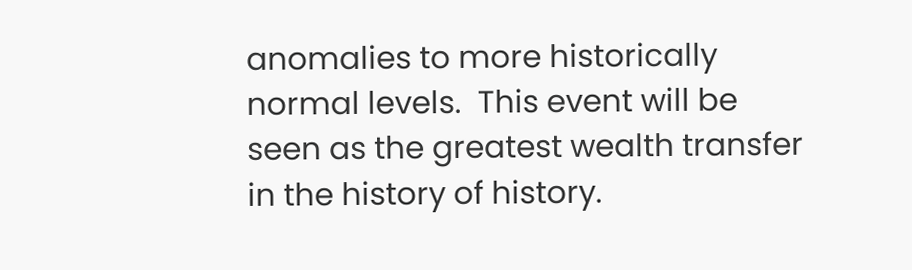anomalies to more historically normal levels.  This event will be seen as the greatest wealth transfer in the history of history.